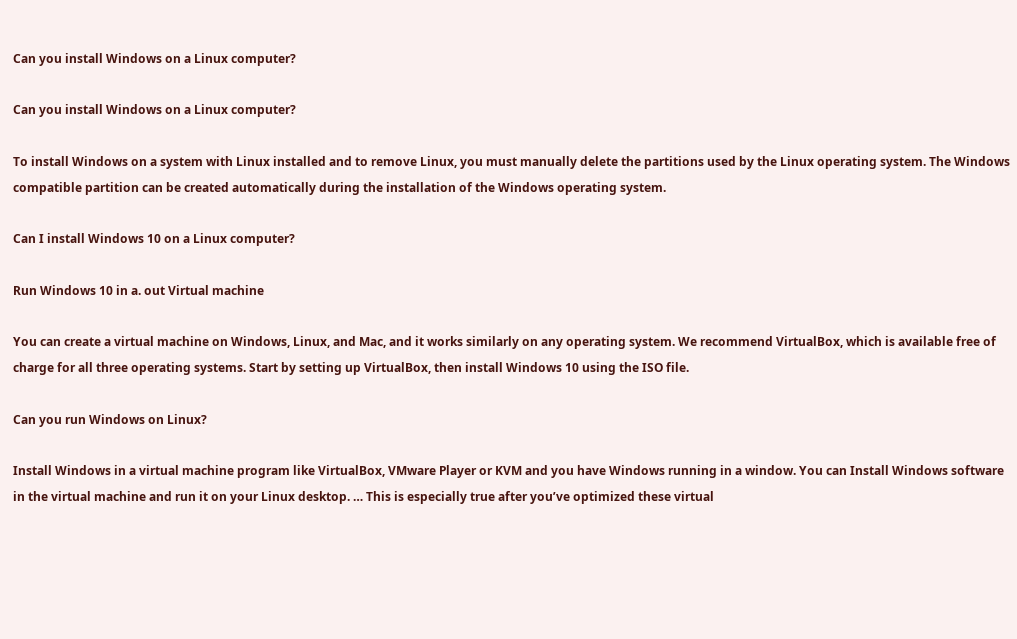Can you install Windows on a Linux computer?

Can you install Windows on a Linux computer?

To install Windows on a system with Linux installed and to remove Linux, you must manually delete the partitions used by the Linux operating system. The Windows compatible partition can be created automatically during the installation of the Windows operating system.

Can I install Windows 10 on a Linux computer?

Run Windows 10 in a. out Virtual machine

You can create a virtual machine on Windows, Linux, and Mac, and it works similarly on any operating system. We recommend VirtualBox, which is available free of charge for all three operating systems. Start by setting up VirtualBox, then install Windows 10 using the ISO file.

Can you run Windows on Linux?

Install Windows in a virtual machine program like VirtualBox, VMware Player or KVM and you have Windows running in a window. You can Install Windows software in the virtual machine and run it on your Linux desktop. … This is especially true after you’ve optimized these virtual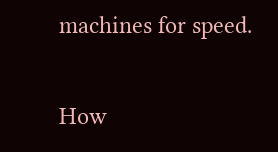machines for speed.

How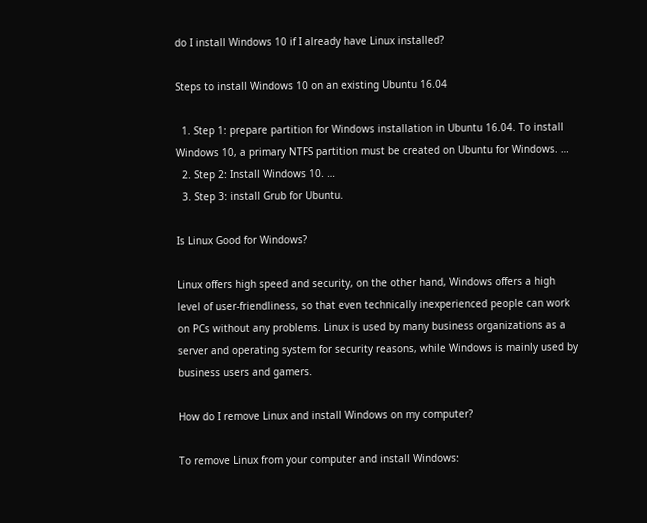do I install Windows 10 if I already have Linux installed?

Steps to install Windows 10 on an existing Ubuntu 16.04

  1. Step 1: prepare partition for Windows installation in Ubuntu 16.04. To install Windows 10, a primary NTFS partition must be created on Ubuntu for Windows. …
  2. Step 2: Install Windows 10. …
  3. Step 3: install Grub for Ubuntu.

Is Linux Good for Windows?

Linux offers high speed and security, on the other hand, Windows offers a high level of user-friendliness, so that even technically inexperienced people can work on PCs without any problems. Linux is used by many business organizations as a server and operating system for security reasons, while Windows is mainly used by business users and gamers.

How do I remove Linux and install Windows on my computer?

To remove Linux from your computer and install Windows: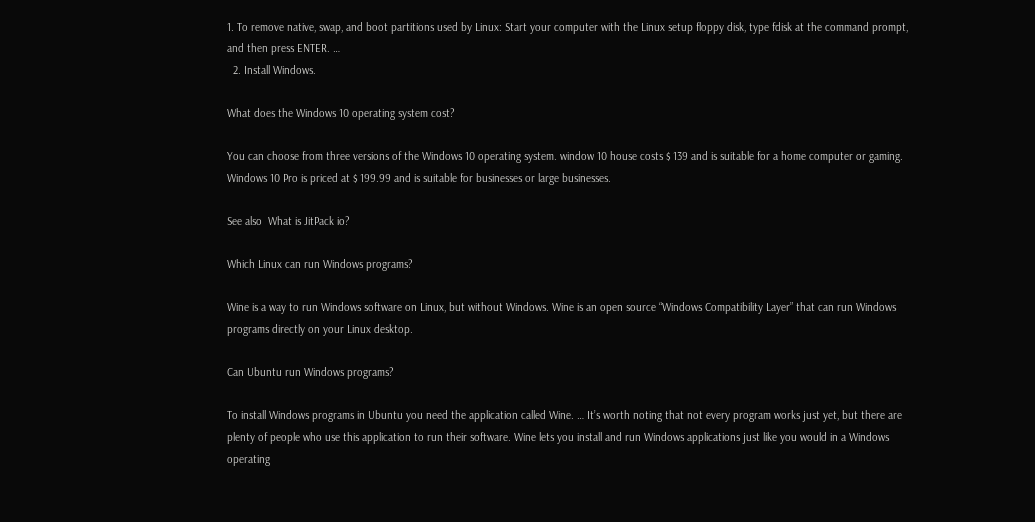1. To remove native, swap, and boot partitions used by Linux: Start your computer with the Linux setup floppy disk, type fdisk at the command prompt, and then press ENTER. …
  2. Install Windows.

What does the Windows 10 operating system cost?

You can choose from three versions of the Windows 10 operating system. window 10 house costs $ 139 and is suitable for a home computer or gaming. Windows 10 Pro is priced at $ 199.99 and is suitable for businesses or large businesses.

See also  What is JitPack io?

Which Linux can run Windows programs?

Wine is a way to run Windows software on Linux, but without Windows. Wine is an open source “Windows Compatibility Layer” that can run Windows programs directly on your Linux desktop.

Can Ubuntu run Windows programs?

To install Windows programs in Ubuntu you need the application called Wine. … It’s worth noting that not every program works just yet, but there are plenty of people who use this application to run their software. Wine lets you install and run Windows applications just like you would in a Windows operating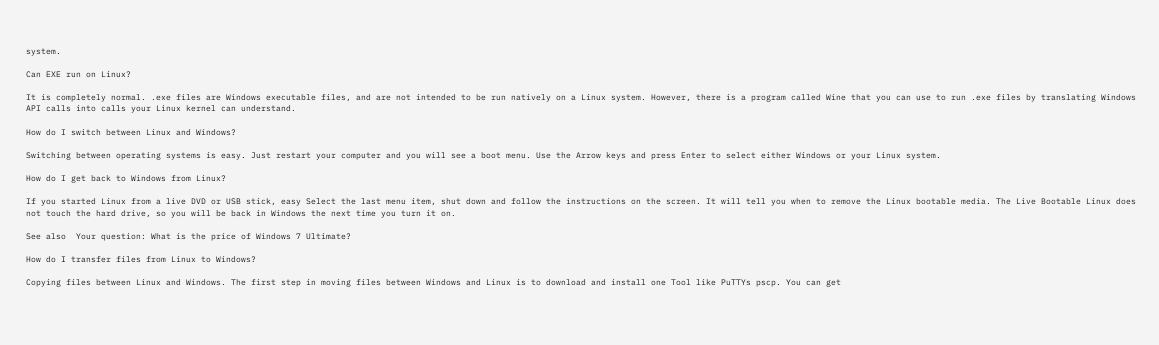system.

Can EXE run on Linux?

It is completely normal. .exe files are Windows executable files, and are not intended to be run natively on a Linux system. However, there is a program called Wine that you can use to run .exe files by translating Windows API calls into calls your Linux kernel can understand.

How do I switch between Linux and Windows?

Switching between operating systems is easy. Just restart your computer and you will see a boot menu. Use the Arrow keys and press Enter to select either Windows or your Linux system.

How do I get back to Windows from Linux?

If you started Linux from a live DVD or USB stick, easy Select the last menu item, shut down and follow the instructions on the screen. It will tell you when to remove the Linux bootable media. The Live Bootable Linux does not touch the hard drive, so you will be back in Windows the next time you turn it on.

See also  Your question: What is the price of Windows 7 Ultimate?

How do I transfer files from Linux to Windows?

Copying files between Linux and Windows. The first step in moving files between Windows and Linux is to download and install one Tool like PuTTYs pscp. You can get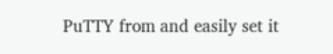PuTTY from and easily set it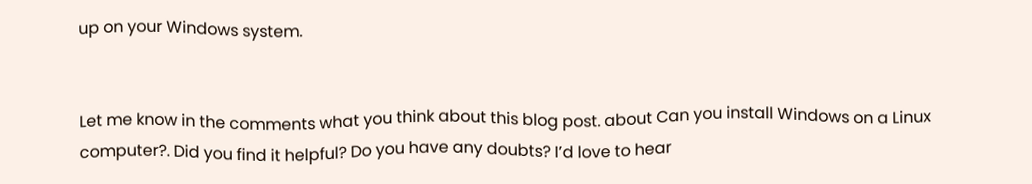up on your Windows system.


Let me know in the comments what you think about this blog post. about Can you install Windows on a Linux computer?. Did you find it helpful? Do you have any doubts? I’d love to hear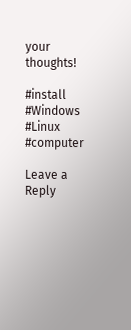your thoughts!

#install #Windows #Linux #computer

Leave a Reply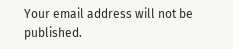Your email address will not be published.